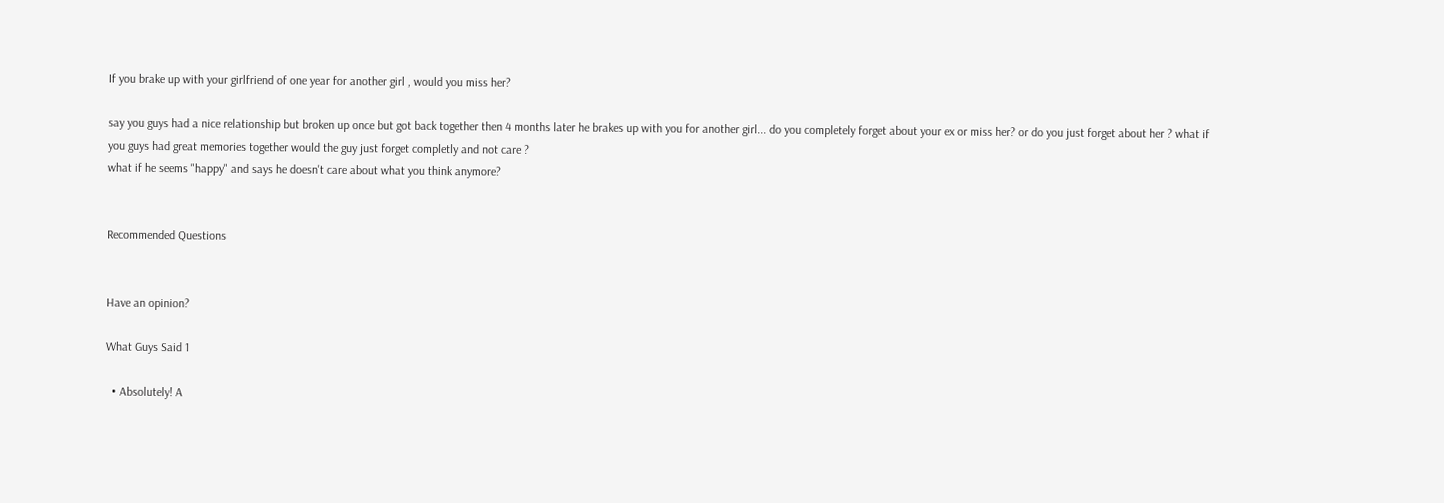If you brake up with your girlfriend of one year for another girl , would you miss her?

say you guys had a nice relationship but broken up once but got back together then 4 months later he brakes up with you for another girl... do you completely forget about your ex or miss her? or do you just forget about her ? what if you guys had great memories together would the guy just forget completly and not care ?
what if he seems "happy" and says he doesn't care about what you think anymore?


Recommended Questions


Have an opinion?

What Guys Said 1

  • Absolutely! A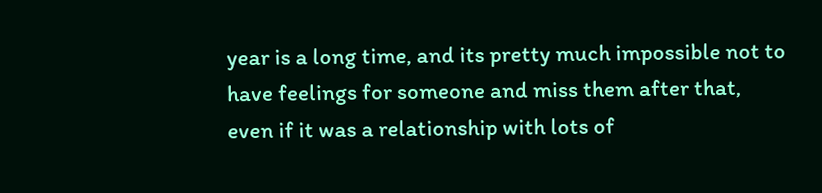year is a long time, and its pretty much impossible not to have feelings for someone and miss them after that, even if it was a relationship with lots of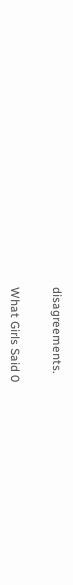disagreements.


What Girls Said 0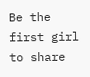Be the first girl to share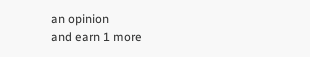an opinion
and earn 1 more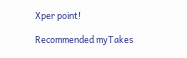Xper point!

Recommended myTakes